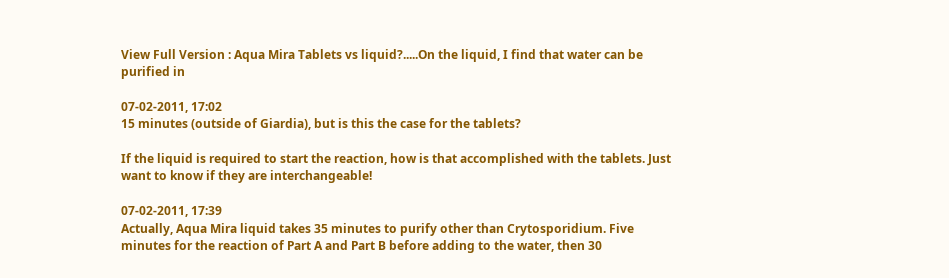View Full Version : Aqua Mira Tablets vs liquid?.....On the liquid, I find that water can be purified in

07-02-2011, 17:02
15 minutes (outside of Giardia), but is this the case for the tablets?

If the liquid is required to start the reaction, how is that accomplished with the tablets. Just want to know if they are interchangeable!

07-02-2011, 17:39
Actually, Aqua Mira liquid takes 35 minutes to purify other than Crytosporidium. Five minutes for the reaction of Part A and Part B before adding to the water, then 30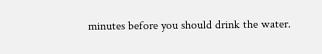minutes before you should drink the water.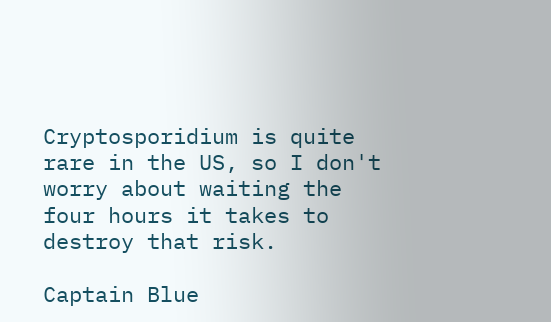Cryptosporidium is quite rare in the US, so I don't worry about waiting the four hours it takes to destroy that risk.

Captain Blue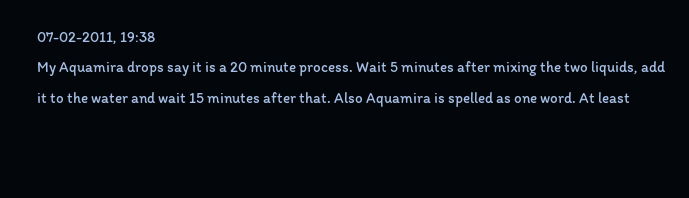07-02-2011, 19:38
My Aquamira drops say it is a 20 minute process. Wait 5 minutes after mixing the two liquids, add it to the water and wait 15 minutes after that. Also Aquamira is spelled as one word. At least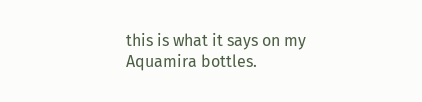this is what it says on my Aquamira bottles.